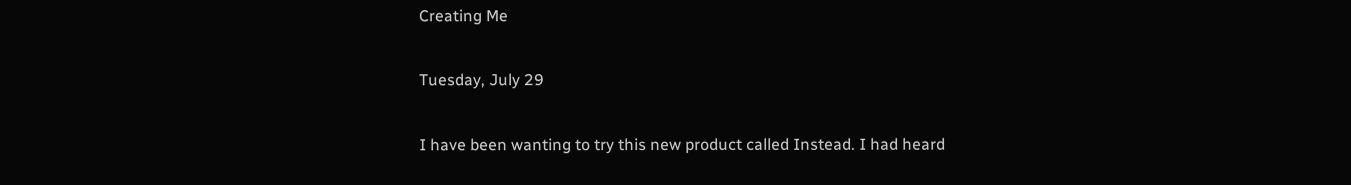Creating Me

Tuesday, July 29

I have been wanting to try this new product called Instead. I had heard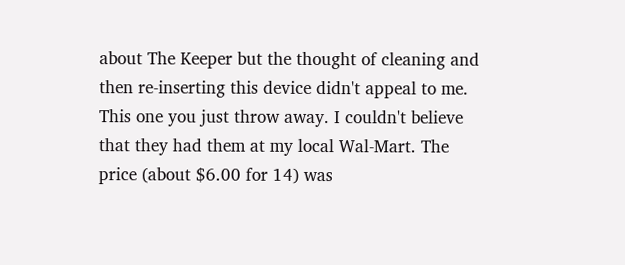about The Keeper but the thought of cleaning and then re-inserting this device didn't appeal to me. This one you just throw away. I couldn't believe that they had them at my local Wal-Mart. The price (about $6.00 for 14) was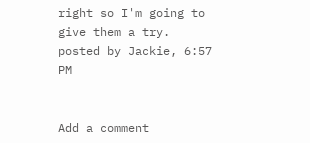right so I'm going to give them a try.
posted by Jackie, 6:57 PM


Add a comment